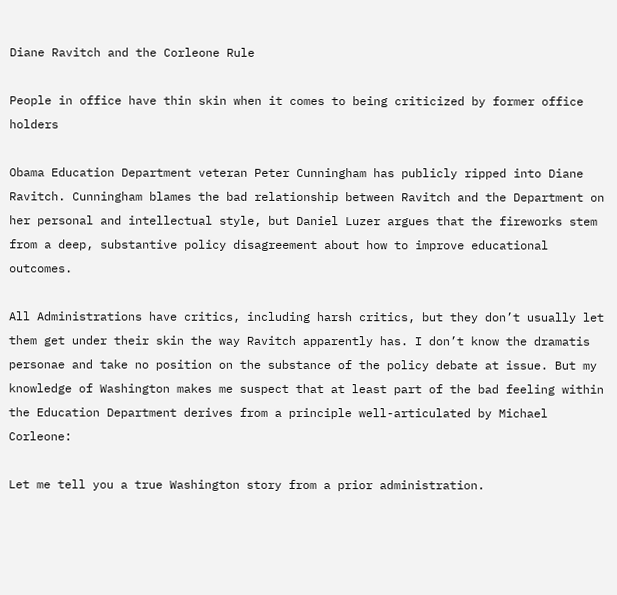Diane Ravitch and the Corleone Rule

People in office have thin skin when it comes to being criticized by former office holders

Obama Education Department veteran Peter Cunningham has publicly ripped into Diane Ravitch. Cunningham blames the bad relationship between Ravitch and the Department on her personal and intellectual style, but Daniel Luzer argues that the fireworks stem from a deep, substantive policy disagreement about how to improve educational outcomes.

All Administrations have critics, including harsh critics, but they don’t usually let them get under their skin the way Ravitch apparently has. I don’t know the dramatis personae and take no position on the substance of the policy debate at issue. But my knowledge of Washington makes me suspect that at least part of the bad feeling within the Education Department derives from a principle well-articulated by Michael Corleone:

Let me tell you a true Washington story from a prior administration.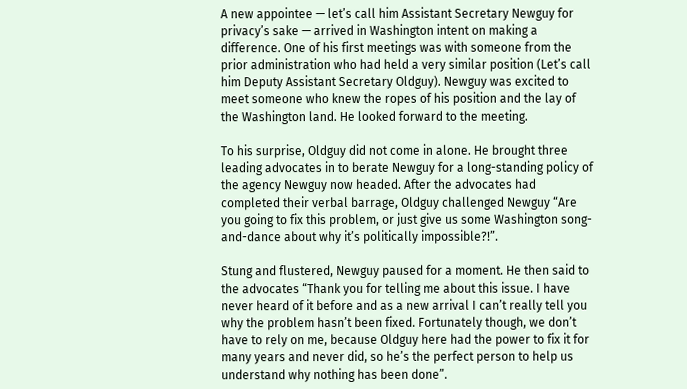A new appointee — let’s call him Assistant Secretary Newguy for privacy’s sake — arrived in Washington intent on making a difference. One of his first meetings was with someone from the prior administration who had held a very similar position (Let’s call him Deputy Assistant Secretary Oldguy). Newguy was excited to meet someone who knew the ropes of his position and the lay of the Washington land. He looked forward to the meeting.

To his surprise, Oldguy did not come in alone. He brought three leading advocates in to berate Newguy for a long-standing policy of the agency Newguy now headed. After the advocates had completed their verbal barrage, Oldguy challenged Newguy “Are you going to fix this problem, or just give us some Washington song-and-dance about why it’s politically impossible?!”.

Stung and flustered, Newguy paused for a moment. He then said to the advocates “Thank you for telling me about this issue. I have never heard of it before and as a new arrival I can’t really tell you why the problem hasn’t been fixed. Fortunately though, we don’t have to rely on me, because Oldguy here had the power to fix it for many years and never did, so he’s the perfect person to help us understand why nothing has been done”.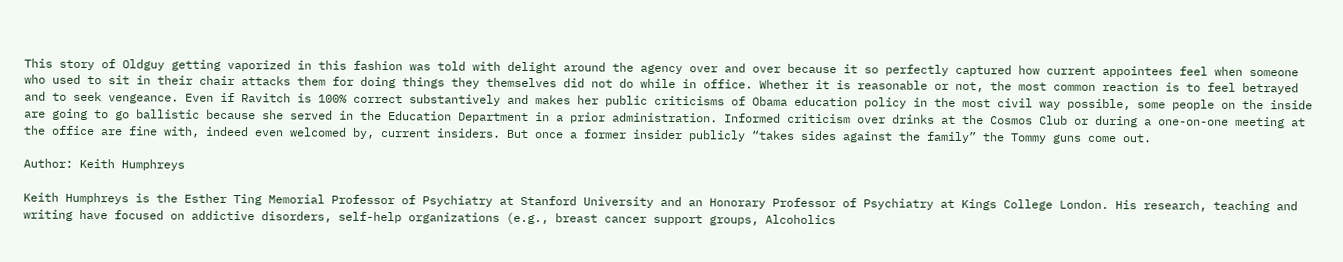This story of Oldguy getting vaporized in this fashion was told with delight around the agency over and over because it so perfectly captured how current appointees feel when someone who used to sit in their chair attacks them for doing things they themselves did not do while in office. Whether it is reasonable or not, the most common reaction is to feel betrayed and to seek vengeance. Even if Ravitch is 100% correct substantively and makes her public criticisms of Obama education policy in the most civil way possible, some people on the inside are going to go ballistic because she served in the Education Department in a prior administration. Informed criticism over drinks at the Cosmos Club or during a one-on-one meeting at the office are fine with, indeed even welcomed by, current insiders. But once a former insider publicly “takes sides against the family” the Tommy guns come out.

Author: Keith Humphreys

Keith Humphreys is the Esther Ting Memorial Professor of Psychiatry at Stanford University and an Honorary Professor of Psychiatry at Kings College London. His research, teaching and writing have focused on addictive disorders, self-help organizations (e.g., breast cancer support groups, Alcoholics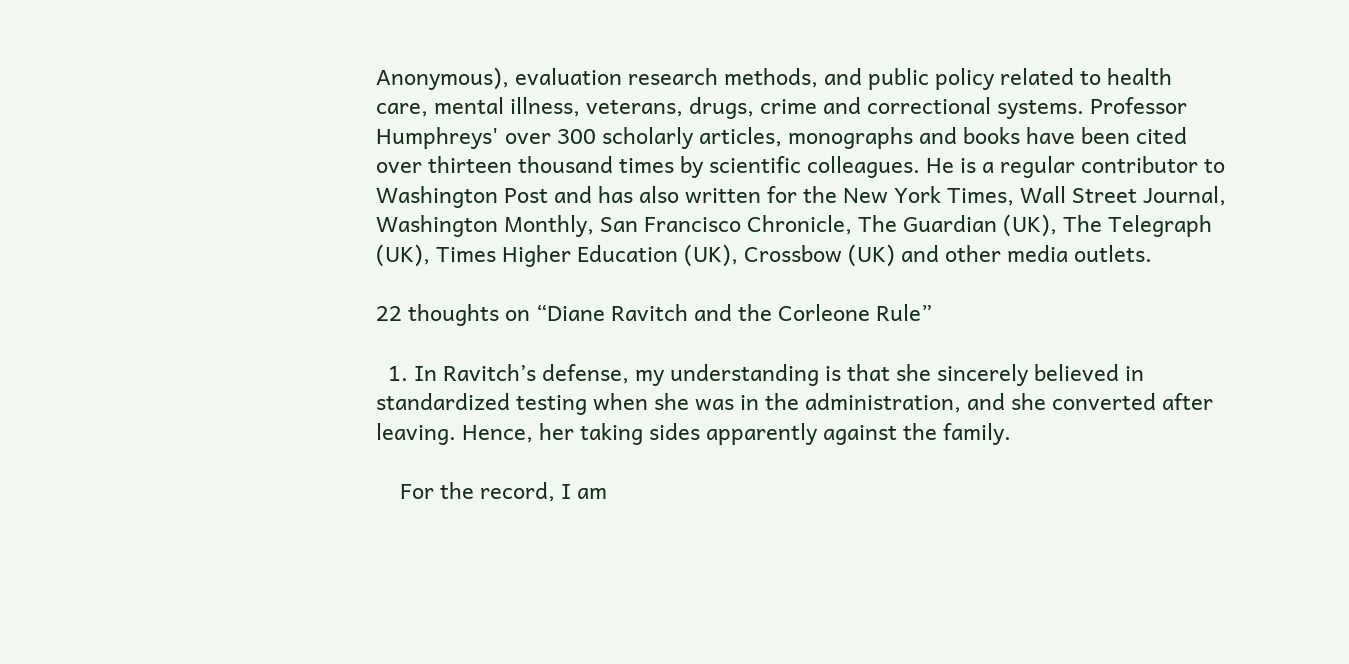Anonymous), evaluation research methods, and public policy related to health care, mental illness, veterans, drugs, crime and correctional systems. Professor Humphreys' over 300 scholarly articles, monographs and books have been cited over thirteen thousand times by scientific colleagues. He is a regular contributor to Washington Post and has also written for the New York Times, Wall Street Journal, Washington Monthly, San Francisco Chronicle, The Guardian (UK), The Telegraph (UK), Times Higher Education (UK), Crossbow (UK) and other media outlets.

22 thoughts on “Diane Ravitch and the Corleone Rule”

  1. In Ravitch’s defense, my understanding is that she sincerely believed in standardized testing when she was in the administration, and she converted after leaving. Hence, her taking sides apparently against the family.

    For the record, I am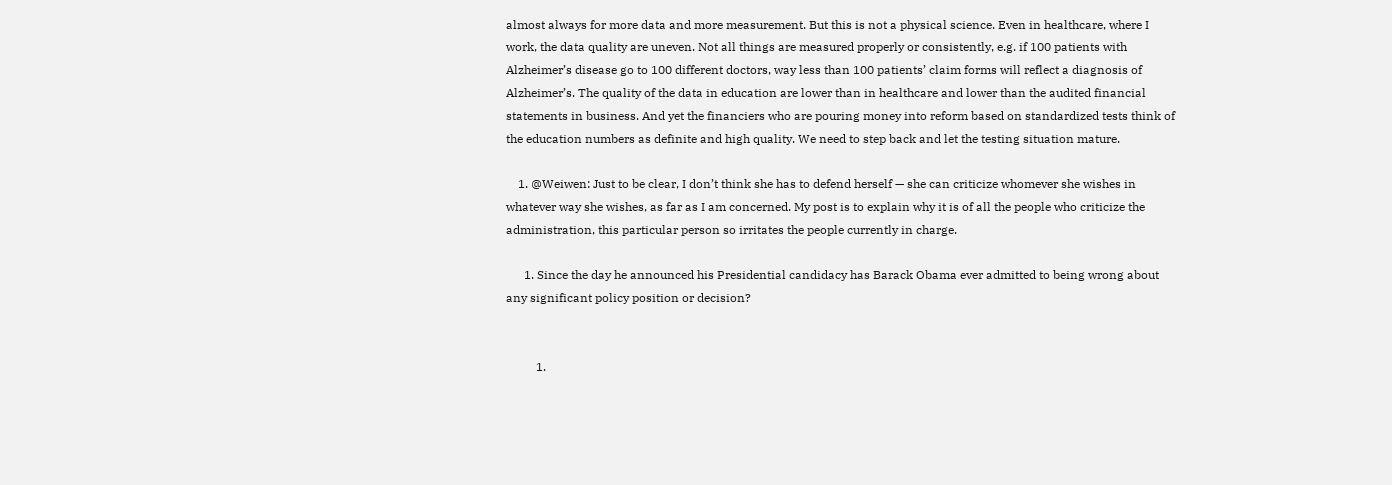almost always for more data and more measurement. But this is not a physical science. Even in healthcare, where I work, the data quality are uneven. Not all things are measured properly or consistently, e.g. if 100 patients with Alzheimer’s disease go to 100 different doctors, way less than 100 patients’ claim forms will reflect a diagnosis of Alzheimer’s. The quality of the data in education are lower than in healthcare and lower than the audited financial statements in business. And yet the financiers who are pouring money into reform based on standardized tests think of the education numbers as definite and high quality. We need to step back and let the testing situation mature.

    1. @Weiwen: Just to be clear, I don’t think she has to defend herself — she can criticize whomever she wishes in whatever way she wishes, as far as I am concerned. My post is to explain why it is of all the people who criticize the administration, this particular person so irritates the people currently in charge.

      1. Since the day he announced his Presidential candidacy has Barack Obama ever admitted to being wrong about any significant policy position or decision?


          1.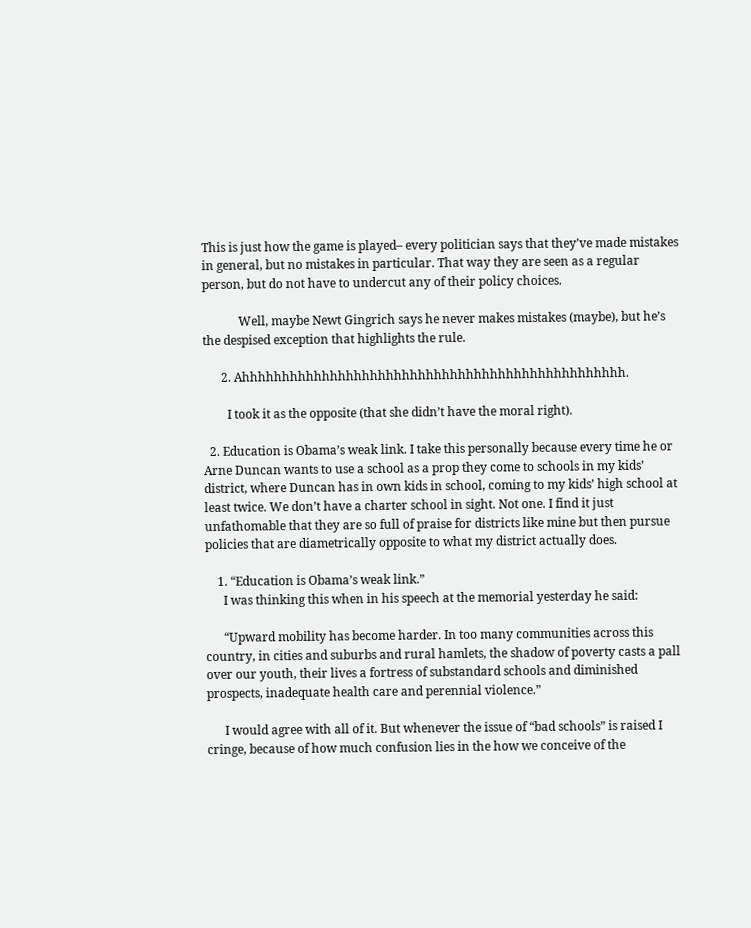This is just how the game is played– every politician says that they’ve made mistakes in general, but no mistakes in particular. That way they are seen as a regular person, but do not have to undercut any of their policy choices.

            Well, maybe Newt Gingrich says he never makes mistakes (maybe), but he’s the despised exception that highlights the rule.

      2. Ahhhhhhhhhhhhhhhhhhhhhhhhhhhhhhhhhhhhhhhhhhhhhhhh.

        I took it as the opposite (that she didn’t have the moral right).

  2. Education is Obama’s weak link. I take this personally because every time he or Arne Duncan wants to use a school as a prop they come to schools in my kids’ district, where Duncan has in own kids in school, coming to my kids’ high school at least twice. We don’t have a charter school in sight. Not one. I find it just unfathomable that they are so full of praise for districts like mine but then pursue policies that are diametrically opposite to what my district actually does.

    1. “Education is Obama’s weak link.”
      I was thinking this when in his speech at the memorial yesterday he said:

      “Upward mobility has become harder. In too many communities across this country, in cities and suburbs and rural hamlets, the shadow of poverty casts a pall over our youth, their lives a fortress of substandard schools and diminished prospects, inadequate health care and perennial violence.”

      I would agree with all of it. But whenever the issue of “bad schools” is raised I cringe, because of how much confusion lies in the how we conceive of the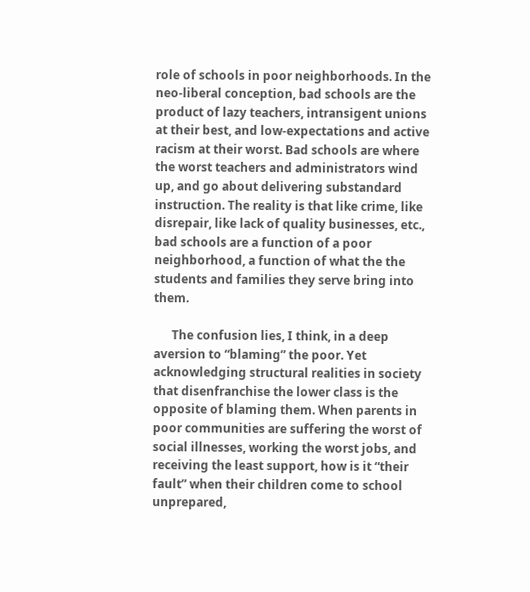role of schools in poor neighborhoods. In the neo-liberal conception, bad schools are the product of lazy teachers, intransigent unions at their best, and low-expectations and active racism at their worst. Bad schools are where the worst teachers and administrators wind up, and go about delivering substandard instruction. The reality is that like crime, like disrepair, like lack of quality businesses, etc., bad schools are a function of a poor neighborhood, a function of what the the students and families they serve bring into them.

      The confusion lies, I think, in a deep aversion to “blaming” the poor. Yet acknowledging structural realities in society that disenfranchise the lower class is the opposite of blaming them. When parents in poor communities are suffering the worst of social illnesses, working the worst jobs, and receiving the least support, how is it “their fault” when their children come to school unprepared,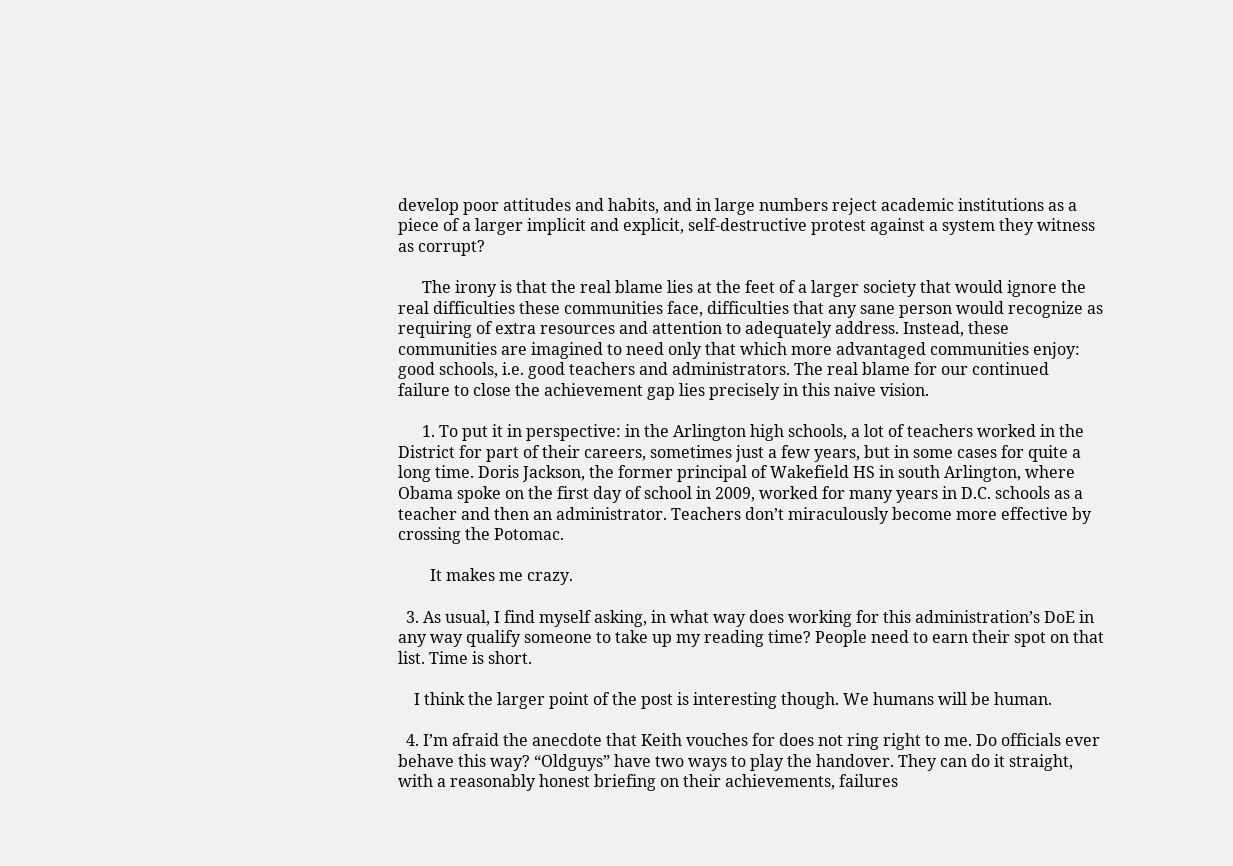develop poor attitudes and habits, and in large numbers reject academic institutions as a piece of a larger implicit and explicit, self-destructive protest against a system they witness as corrupt?

      The irony is that the real blame lies at the feet of a larger society that would ignore the real difficulties these communities face, difficulties that any sane person would recognize as requiring of extra resources and attention to adequately address. Instead, these communities are imagined to need only that which more advantaged communities enjoy: good schools, i.e. good teachers and administrators. The real blame for our continued failure to close the achievement gap lies precisely in this naive vision.

      1. To put it in perspective: in the Arlington high schools, a lot of teachers worked in the District for part of their careers, sometimes just a few years, but in some cases for quite a long time. Doris Jackson, the former principal of Wakefield HS in south Arlington, where Obama spoke on the first day of school in 2009, worked for many years in D.C. schools as a teacher and then an administrator. Teachers don’t miraculously become more effective by crossing the Potomac.

        It makes me crazy.

  3. As usual, I find myself asking, in what way does working for this administration’s DoE in any way qualify someone to take up my reading time? People need to earn their spot on that list. Time is short.

    I think the larger point of the post is interesting though. We humans will be human.

  4. I’m afraid the anecdote that Keith vouches for does not ring right to me. Do officials ever behave this way? “Oldguys” have two ways to play the handover. They can do it straight, with a reasonably honest briefing on their achievements, failures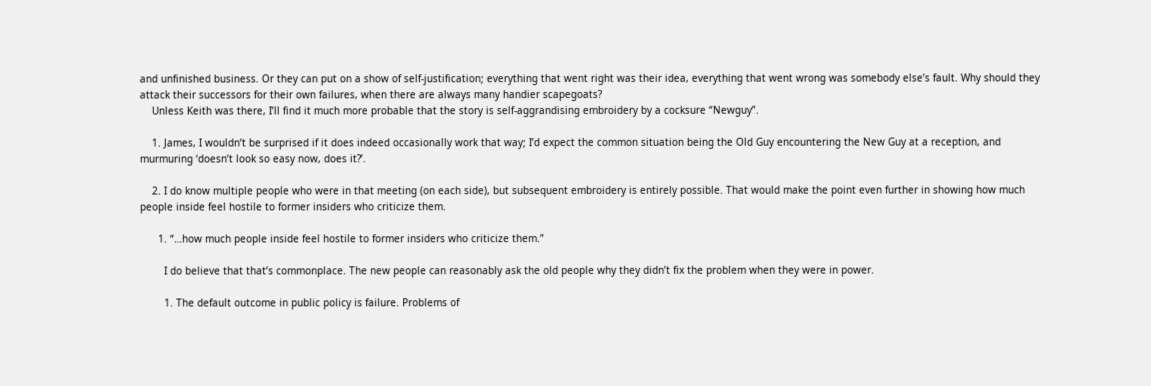and unfinished business. Or they can put on a show of self-justification; everything that went right was their idea, everything that went wrong was somebody else’s fault. Why should they attack their successors for their own failures, when there are always many handier scapegoats?
    Unless Keith was there, I’ll find it much more probable that the story is self-aggrandising embroidery by a cocksure “Newguy”.

    1. James, I wouldn’t be surprised if it does indeed occasionally work that way; I’d expect the common situation being the Old Guy encountering the New Guy at a reception, and murmuring ‘doesn’t look so easy now, does it?’.

    2. I do know multiple people who were in that meeting (on each side), but subsequent embroidery is entirely possible. That would make the point even further in showing how much people inside feel hostile to former insiders who criticize them.

      1. “…how much people inside feel hostile to former insiders who criticize them.”

        I do believe that that’s commonplace. The new people can reasonably ask the old people why they didn’t fix the problem when they were in power.

        1. The default outcome in public policy is failure. Problems of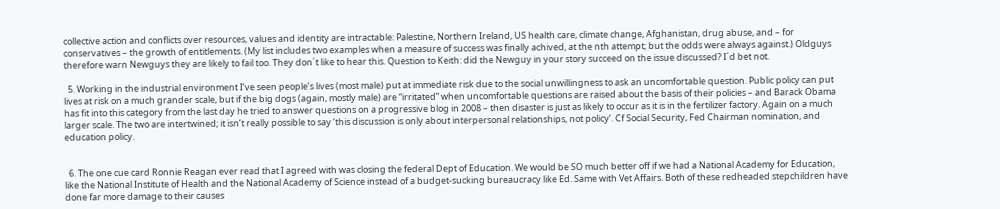collective action and conflicts over resources, values and identity are intractable: Palestine, Northern Ireland, US health care, climate change, Afghanistan, drug abuse, and – for conservatives – the growth of entitlements. (My list includes two examples when a measure of success was finally achived, at the nth attempt; but the odds were always against.) Oldguys therefore warn Newguys they are likely to fail too. They don´t like to hear this. Question to Keith: did the Newguy in your story succeed on the issue discussed? I´d bet not.

  5. Working in the industrial environment I’ve seen people’s lives (most male) put at immediate risk due to the social unwillingness to ask an uncomfortable question. Public policy can put lives at risk on a much grander scale, but if the big dogs (again, mostly male) are “irritated” when uncomfortable questions are raised about the basis of their policies – and Barack Obama has fit into this category from the last day he tried to answer questions on a progressive blog in 2008 – then disaster is just as likely to occur as it is in the fertilizer factory. Again on a much larger scale. The two are intertwined; it isn’t really possible to say ‘this discussion is only about interpersonal relationships, not policy’. Cf Social Security, Fed Chairman nomination, and education policy.


  6. The one cue card Ronnie Reagan ever read that I agreed with was closing the federal Dept of Education. We would be SO much better off if we had a National Academy for Education, like the National Institute of Health and the National Academy of Science instead of a budget-sucking bureaucracy like Ed. Same with Vet Affairs. Both of these redheaded stepchildren have done far more damage to their causes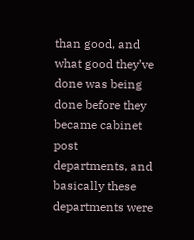than good, and what good they’ve done was being done before they became cabinet post departments, and basically these departments were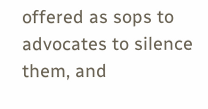offered as sops to advocates to silence them, and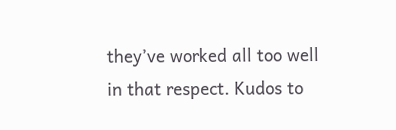they’ve worked all too well in that respect. Kudos to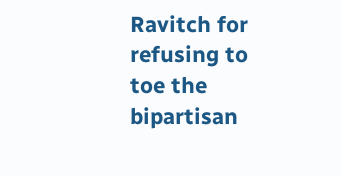Ravitch for refusing to toe the bipartisan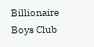Billionaire Boys Club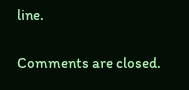line.

Comments are closed.